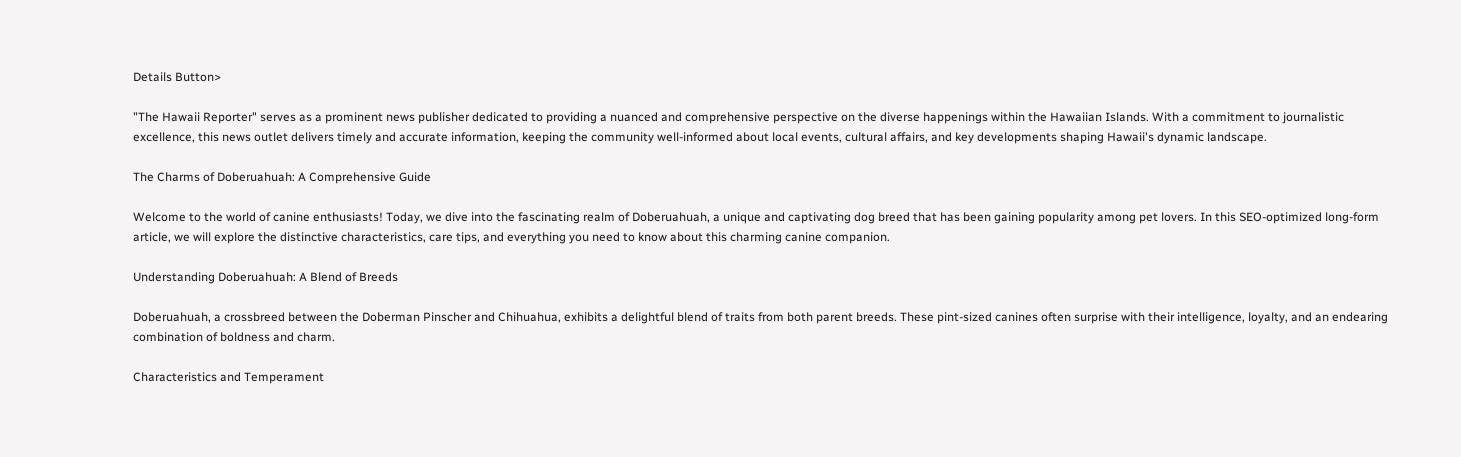Details Button>

"The Hawaii Reporter" serves as a prominent news publisher dedicated to providing a nuanced and comprehensive perspective on the diverse happenings within the Hawaiian Islands. With a commitment to journalistic excellence, this news outlet delivers timely and accurate information, keeping the community well-informed about local events, cultural affairs, and key developments shaping Hawaii's dynamic landscape.

The Charms of Doberuahuah: A Comprehensive Guide

Welcome to the world of canine enthusiasts! Today, we dive into the fascinating realm of Doberuahuah, a unique and captivating dog breed that has been gaining popularity among pet lovers. In this SEO-optimized long-form article, we will explore the distinctive characteristics, care tips, and everything you need to know about this charming canine companion.

Understanding Doberuahuah: A Blend of Breeds

Doberuahuah, a crossbreed between the Doberman Pinscher and Chihuahua, exhibits a delightful blend of traits from both parent breeds. These pint-sized canines often surprise with their intelligence, loyalty, and an endearing combination of boldness and charm.

Characteristics and Temperament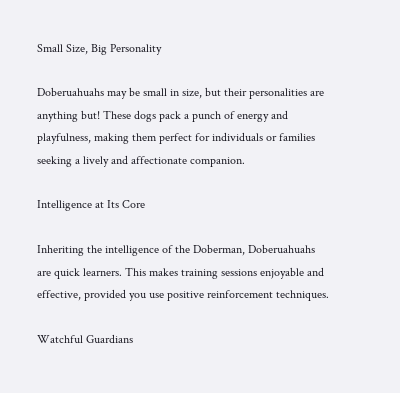Small Size, Big Personality

Doberuahuahs may be small in size, but their personalities are anything but! These dogs pack a punch of energy and playfulness, making them perfect for individuals or families seeking a lively and affectionate companion.

Intelligence at Its Core

Inheriting the intelligence of the Doberman, Doberuahuahs are quick learners. This makes training sessions enjoyable and effective, provided you use positive reinforcement techniques.

Watchful Guardians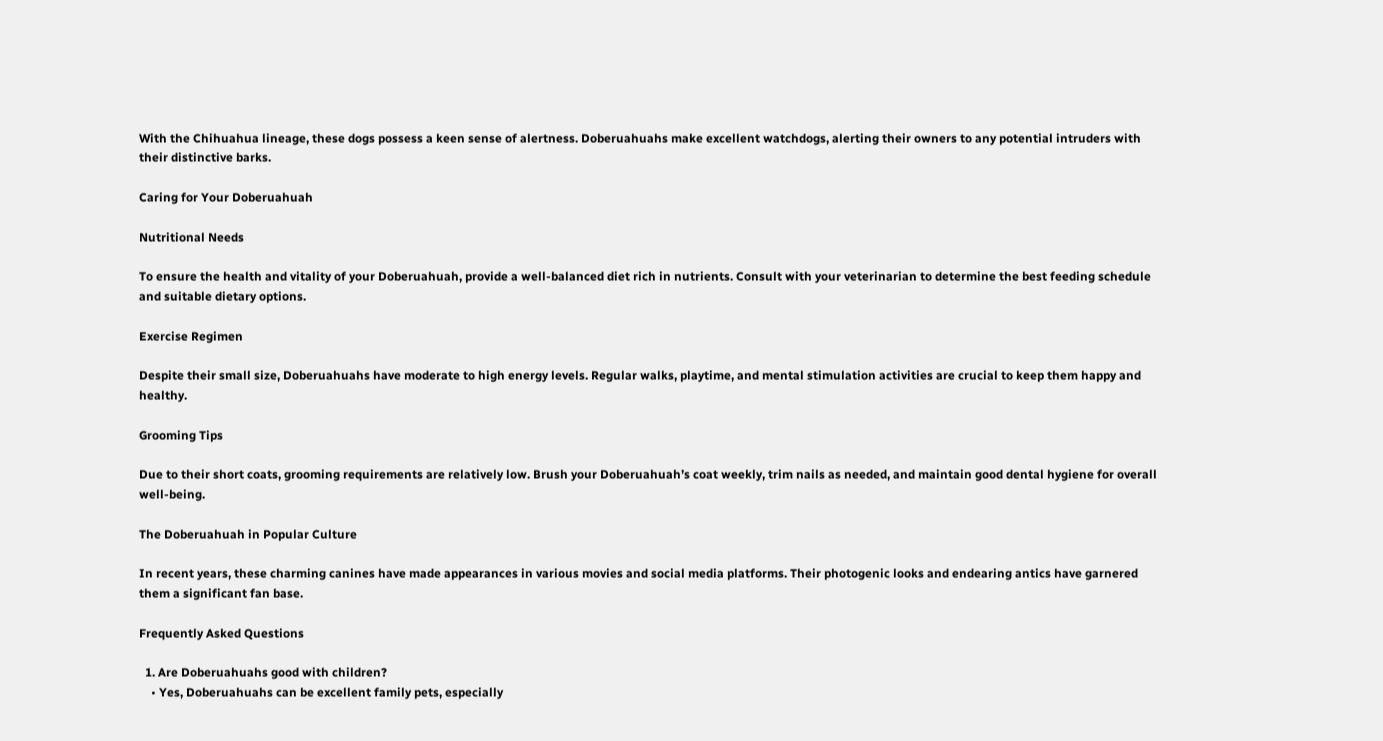With the Chihuahua lineage, these dogs possess a keen sense of alertness. Doberuahuahs make excellent watchdogs, alerting their owners to any potential intruders with their distinctive barks.

Caring for Your Doberuahuah

Nutritional Needs

To ensure the health and vitality of your Doberuahuah, provide a well-balanced diet rich in nutrients. Consult with your veterinarian to determine the best feeding schedule and suitable dietary options.

Exercise Regimen

Despite their small size, Doberuahuahs have moderate to high energy levels. Regular walks, playtime, and mental stimulation activities are crucial to keep them happy and healthy.

Grooming Tips

Due to their short coats, grooming requirements are relatively low. Brush your Doberuahuah’s coat weekly, trim nails as needed, and maintain good dental hygiene for overall well-being.

The Doberuahuah in Popular Culture

In recent years, these charming canines have made appearances in various movies and social media platforms. Their photogenic looks and endearing antics have garnered them a significant fan base.

Frequently Asked Questions

  1. Are Doberuahuahs good with children?
    • Yes, Doberuahuahs can be excellent family pets, especially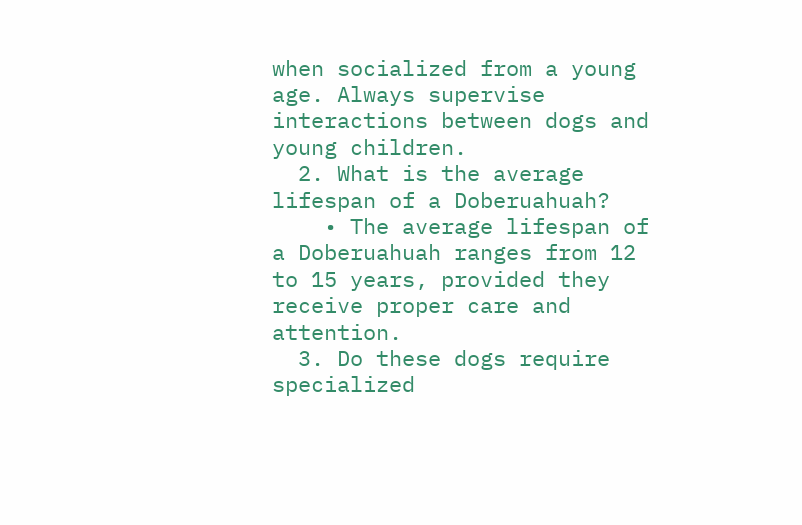when socialized from a young age. Always supervise interactions between dogs and young children.
  2. What is the average lifespan of a Doberuahuah?
    • The average lifespan of a Doberuahuah ranges from 12 to 15 years, provided they receive proper care and attention.
  3. Do these dogs require specialized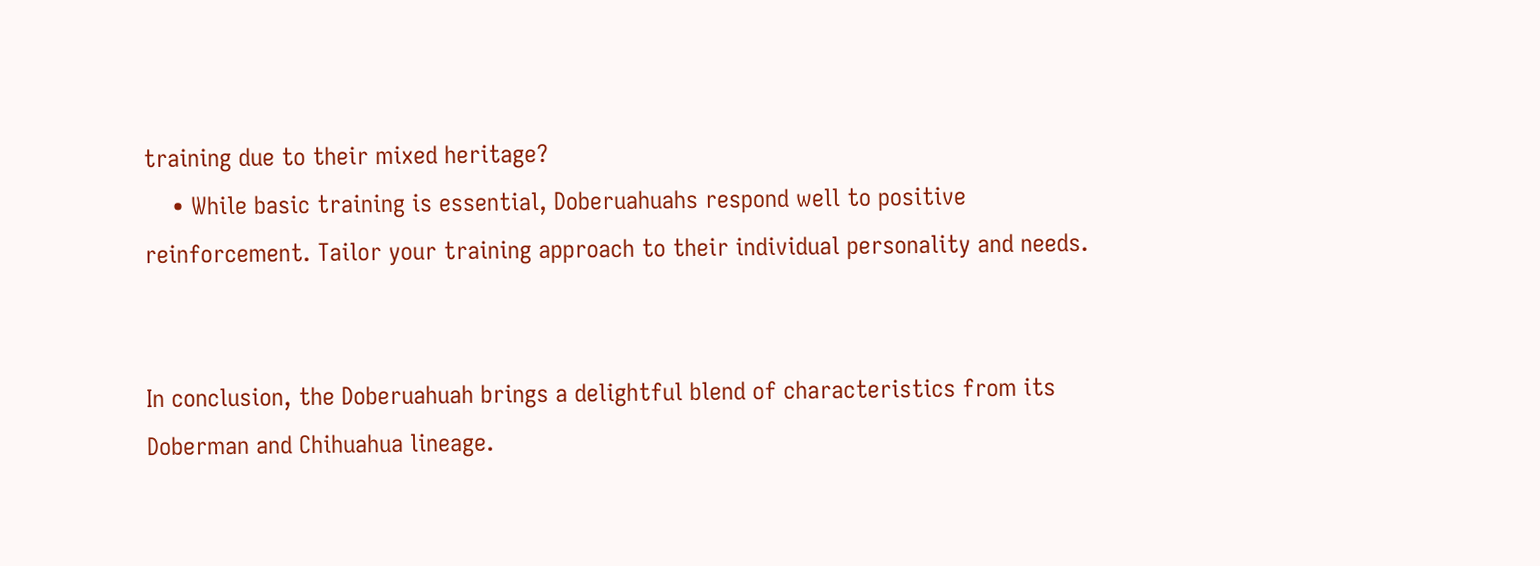training due to their mixed heritage?
    • While basic training is essential, Doberuahuahs respond well to positive reinforcement. Tailor your training approach to their individual personality and needs.


In conclusion, the Doberuahuah brings a delightful blend of characteristics from its Doberman and Chihuahua lineage.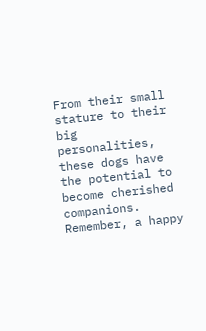From their small stature to their big personalities, these dogs have the potential to become cherished companions. Remember, a happy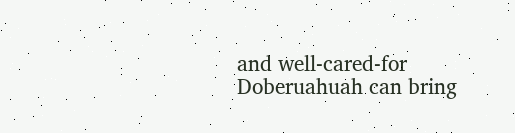and well-cared-for Doberuahuah can bring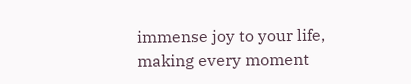immense joy to your life, making every moment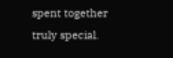spent together truly special.